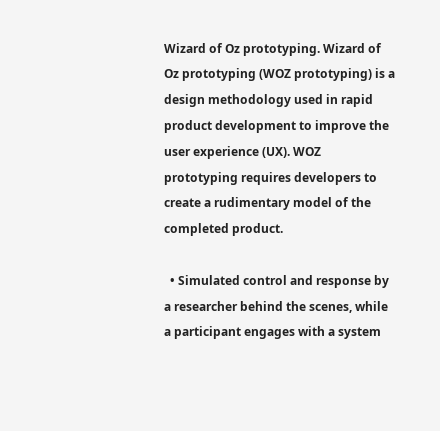Wizard of Oz prototyping. Wizard of Oz prototyping (WOZ prototyping) is a design methodology used in rapid product development to improve the user experience (UX). WOZ prototyping requires developers to create a rudimentary model of the completed product.

  • Simulated control and response by a researcher behind the scenes, while a participant engages with a system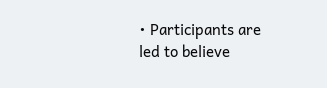• Participants are led to believe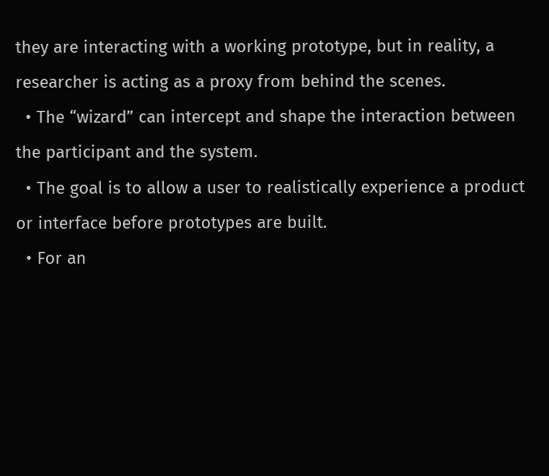they are interacting with a working prototype, but in reality, a researcher is acting as a proxy from behind the scenes.
  • The “wizard” can intercept and shape the interaction between the participant and the system.
  • The goal is to allow a user to realistically experience a product or interface before prototypes are built.
  • For an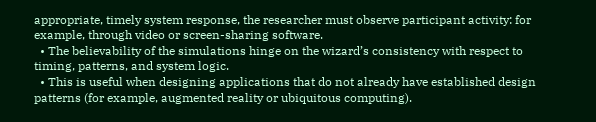appropriate, timely system response, the researcher must observe participant activity: for example, through video or screen-sharing software.
  • The believability of the simulations hinge on the wizard’s consistency with respect to timing, patterns, and system logic.
  • This is useful when designing applications that do not already have established design patterns (for example, augmented reality or ubiquitous computing).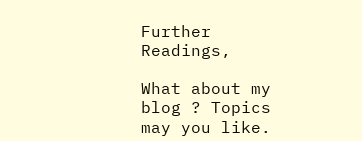Further Readings,

What about my blog ? Topics may you like.